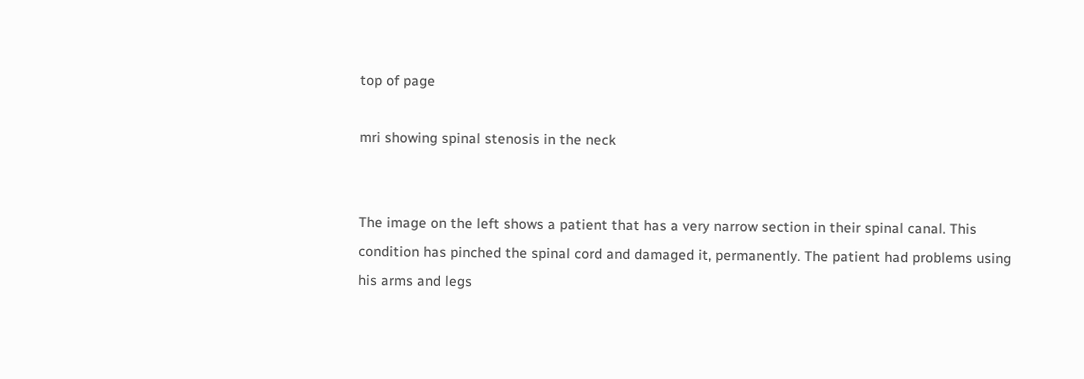top of page

mri showing spinal stenosis in the neck


The image on the left shows a patient that has a very narrow section in their spinal canal. This condition has pinched the spinal cord and damaged it, permanently. The patient had problems using his arms and legs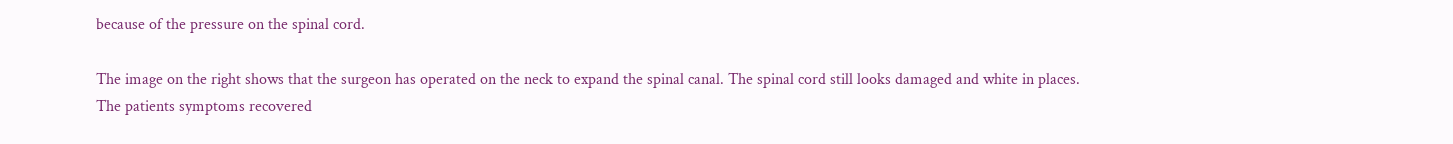because of the pressure on the spinal cord.

The image on the right shows that the surgeon has operated on the neck to expand the spinal canal. The spinal cord still looks damaged and white in places. The patients symptoms recovered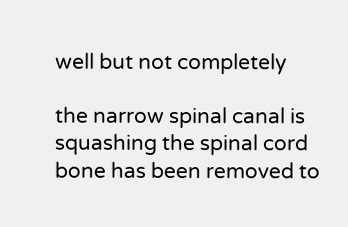well but not completely

the narrow spinal canal is squashing the spinal cord
bone has been removed to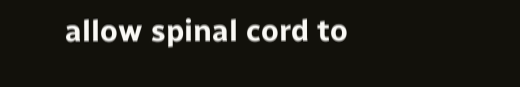allow spinal cord to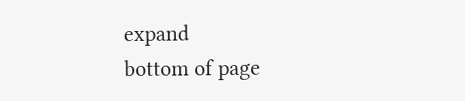expand
bottom of page